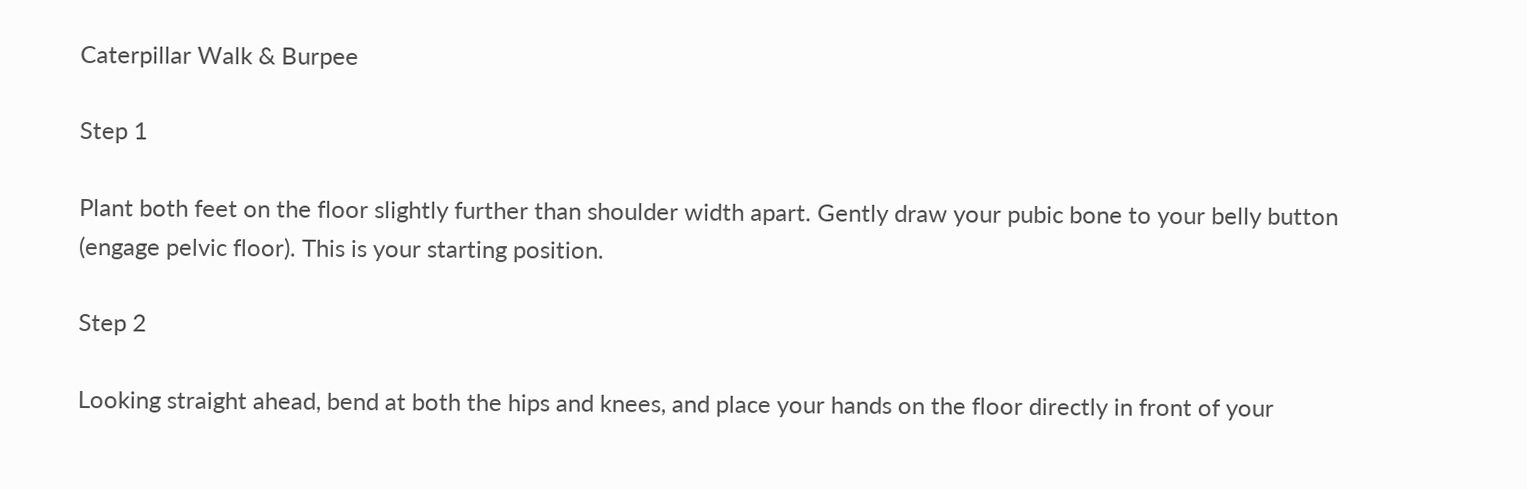Caterpillar Walk & Burpee

Step 1

Plant both feet on the floor slightly further than shoulder width apart. Gently draw your pubic bone to your belly button (engage pelvic floor). This is your starting position.

Step 2

Looking straight ahead, bend at both the hips and knees, and place your hands on the floor directly in front of your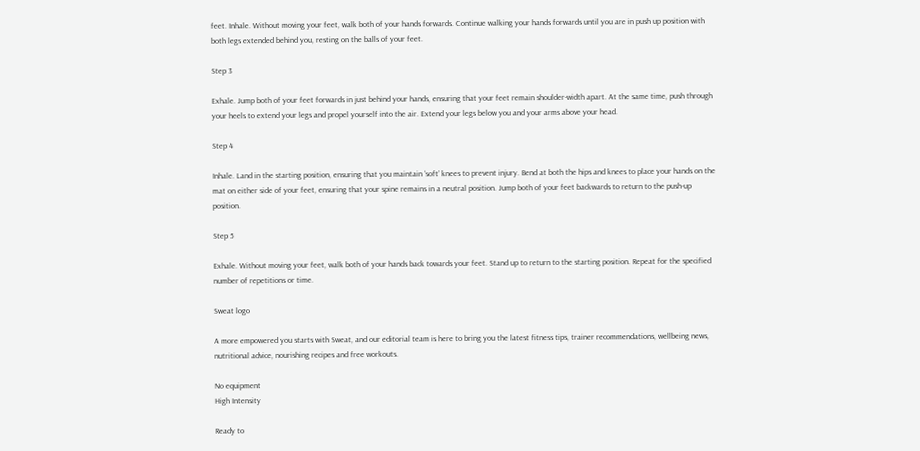feet. Inhale. Without moving your feet, walk both of your hands forwards. Continue walking your hands forwards until you are in push up position with both legs extended behind you, resting on the balls of your feet.

Step 3

Exhale. Jump both of your feet forwards in just behind your hands, ensuring that your feet remain shoulder-width apart. At the same time, push through your heels to extend your legs and propel yourself into the air. Extend your legs below you and your arms above your head.

Step 4

Inhale. Land in the starting position, ensuring that you maintain ‘soft’ knees to prevent injury. Bend at both the hips and knees to place your hands on the mat on either side of your feet, ensuring that your spine remains in a neutral position. Jump both of your feet backwards to return to the push-up position.

Step 5

Exhale. Without moving your feet, walk both of your hands back towards your feet. Stand up to return to the starting position. Repeat for the specified number of repetitions or time.

Sweat logo

A more empowered you starts with Sweat, and our editorial team is here to bring you the latest fitness tips, trainer recommendations, wellbeing news, nutritional advice, nourishing recipes and free workouts.

No equipment
High Intensity

Ready to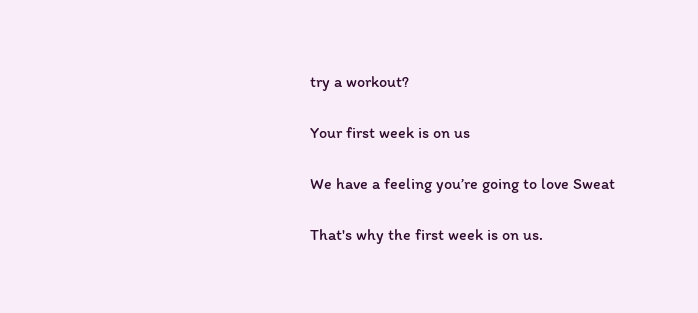try a workout?

Your first week is on us

We have a feeling you’re going to love Sweat

That's why the first week is on us.